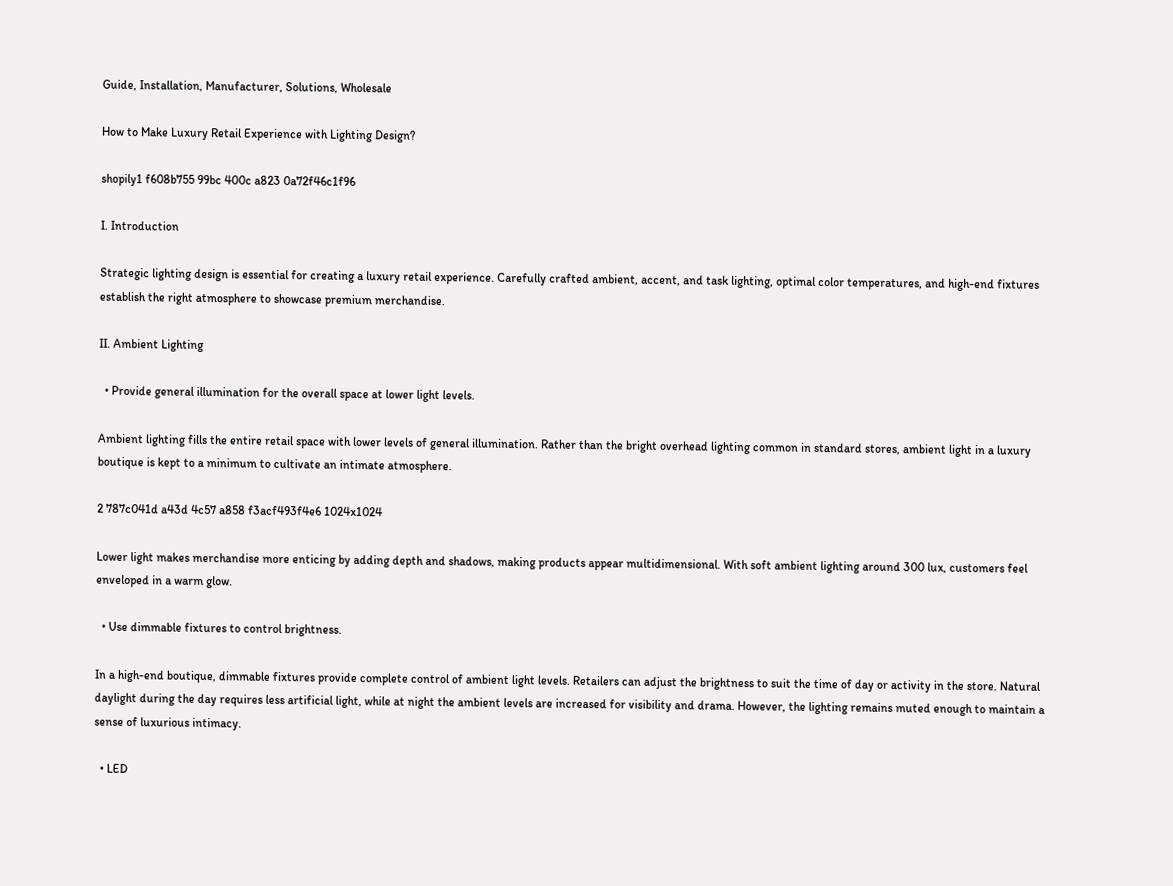Guide, Installation, Manufacturer, Solutions, Wholesale

How to Make Luxury Retail Experience with Lighting Design?

shopily1 f608b755 99bc 400c a823 0a72f46c1f96

I. Introduction

Strategic lighting design is essential for creating a luxury retail experience. Carefully crafted ambient, accent, and task lighting, optimal color temperatures, and high-end fixtures establish the right atmosphere to showcase premium merchandise.

II. Ambient Lighting

  • Provide general illumination for the overall space at lower light levels.

Ambient lighting fills the entire retail space with lower levels of general illumination. Rather than the bright overhead lighting common in standard stores, ambient light in a luxury boutique is kept to a minimum to cultivate an intimate atmosphere.

2 787c041d a43d 4c57 a858 f3acf493f4e6 1024x1024

Lower light makes merchandise more enticing by adding depth and shadows, making products appear multidimensional. With soft ambient lighting around 300 lux, customers feel enveloped in a warm glow.

  • Use dimmable fixtures to control brightness.

In a high-end boutique, dimmable fixtures provide complete control of ambient light levels. Retailers can adjust the brightness to suit the time of day or activity in the store. Natural daylight during the day requires less artificial light, while at night the ambient levels are increased for visibility and drama. However, the lighting remains muted enough to maintain a sense of luxurious intimacy.

  • LED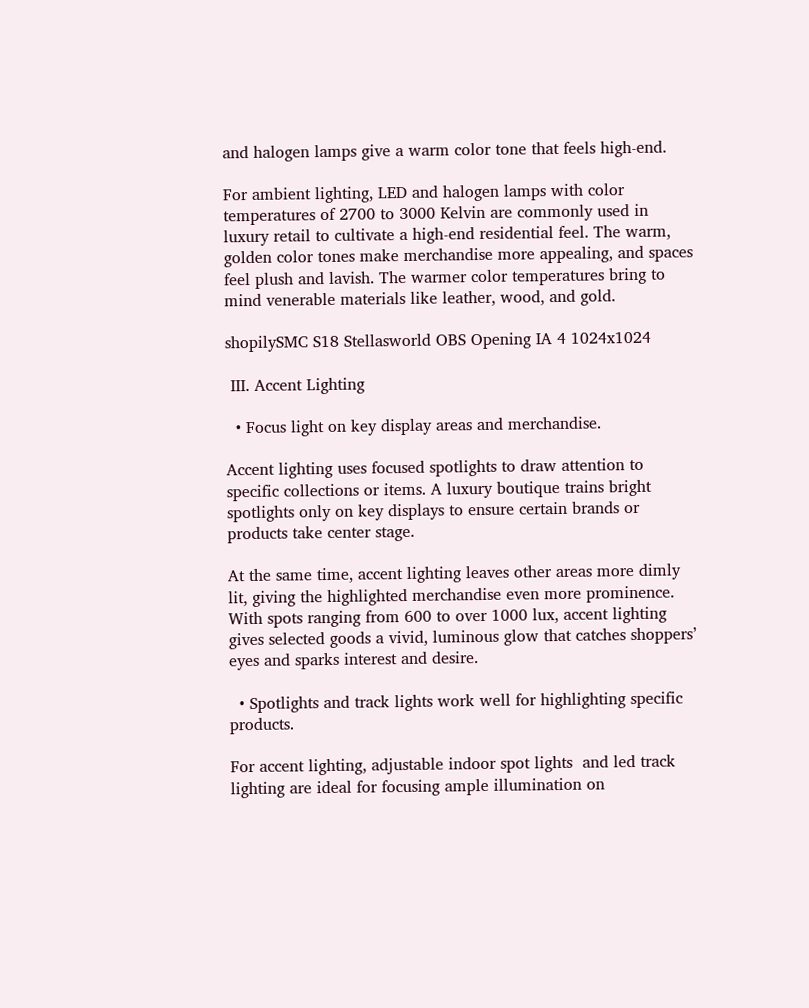and halogen lamps give a warm color tone that feels high-end.

For ambient lighting, LED and halogen lamps with color temperatures of 2700 to 3000 Kelvin are commonly used in luxury retail to cultivate a high-end residential feel. The warm, golden color tones make merchandise more appealing, and spaces feel plush and lavish. The warmer color temperatures bring to mind venerable materials like leather, wood, and gold.

shopilySMC S18 Stellasworld OBS Opening IA 4 1024x1024

 III. Accent Lighting

  • Focus light on key display areas and merchandise.

Accent lighting uses focused spotlights to draw attention to specific collections or items. A luxury boutique trains bright spotlights only on key displays to ensure certain brands or products take center stage.

At the same time, accent lighting leaves other areas more dimly lit, giving the highlighted merchandise even more prominence. With spots ranging from 600 to over 1000 lux, accent lighting gives selected goods a vivid, luminous glow that catches shoppers’ eyes and sparks interest and desire.

  • Spotlights and track lights work well for highlighting specific products.

For accent lighting, adjustable indoor spot lights  and led track lighting are ideal for focusing ample illumination on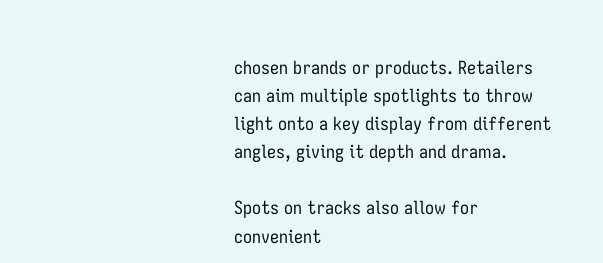chosen brands or products. Retailers can aim multiple spotlights to throw light onto a key display from different angles, giving it depth and drama.

Spots on tracks also allow for convenient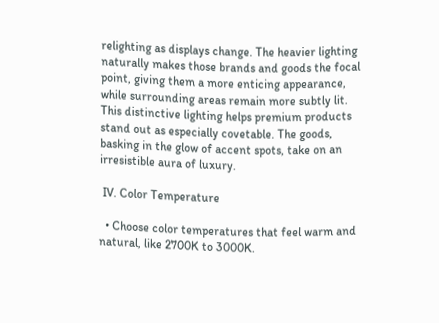relighting as displays change. The heavier lighting naturally makes those brands and goods the focal point, giving them a more enticing appearance, while surrounding areas remain more subtly lit. This distinctive lighting helps premium products stand out as especially covetable. The goods, basking in the glow of accent spots, take on an irresistible aura of luxury.

 IV. Color Temperature

  • Choose color temperatures that feel warm and natural, like 2700K to 3000K.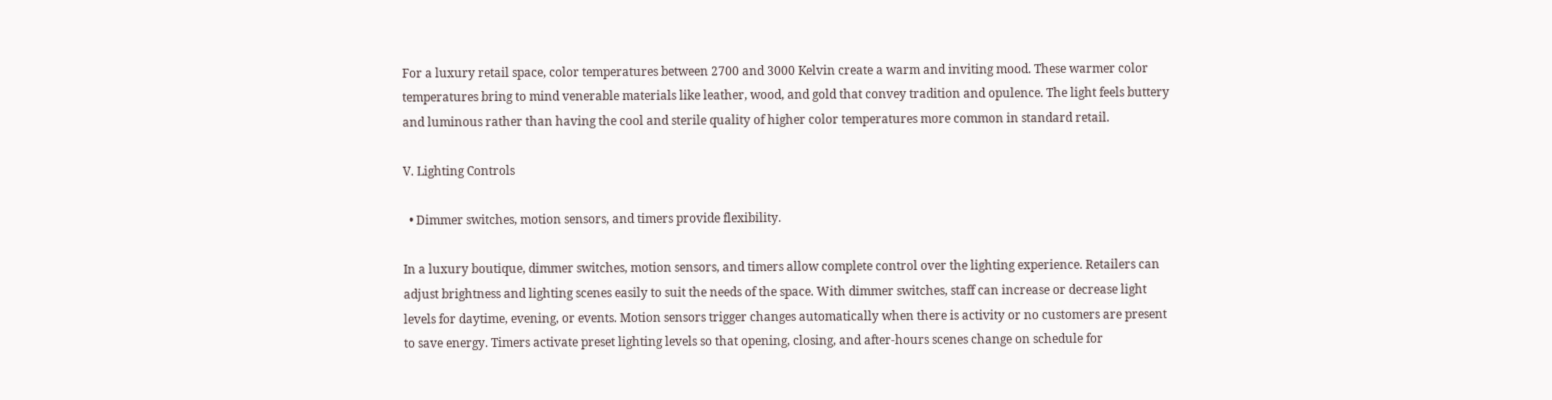For a luxury retail space, color temperatures between 2700 and 3000 Kelvin create a warm and inviting mood. These warmer color temperatures bring to mind venerable materials like leather, wood, and gold that convey tradition and opulence. The light feels buttery and luminous rather than having the cool and sterile quality of higher color temperatures more common in standard retail.

V. Lighting Controls

  • Dimmer switches, motion sensors, and timers provide flexibility.

In a luxury boutique, dimmer switches, motion sensors, and timers allow complete control over the lighting experience. Retailers can adjust brightness and lighting scenes easily to suit the needs of the space. With dimmer switches, staff can increase or decrease light levels for daytime, evening, or events. Motion sensors trigger changes automatically when there is activity or no customers are present to save energy. Timers activate preset lighting levels so that opening, closing, and after-hours scenes change on schedule for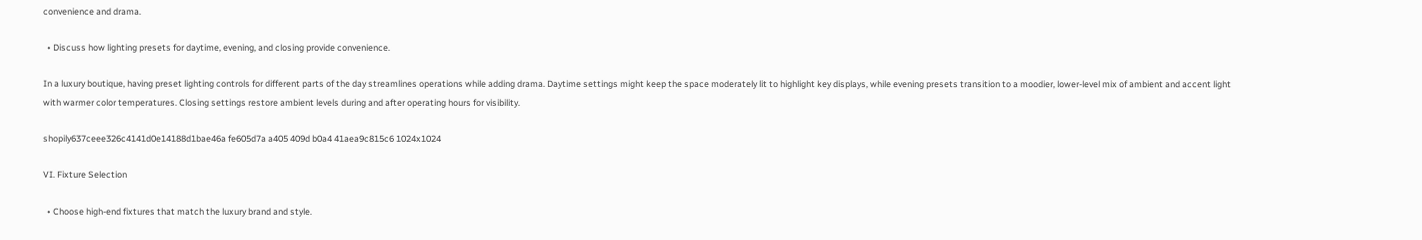convenience and drama.

  • Discuss how lighting presets for daytime, evening, and closing provide convenience.

In a luxury boutique, having preset lighting controls for different parts of the day streamlines operations while adding drama. Daytime settings might keep the space moderately lit to highlight key displays, while evening presets transition to a moodier, lower-level mix of ambient and accent light with warmer color temperatures. Closing settings restore ambient levels during and after operating hours for visibility.

shopily637ceee326c4141d0e14188d1bae46a fe605d7a a405 409d b0a4 41aea9c815c6 1024x1024

VI. Fixture Selection

  • Choose high-end fixtures that match the luxury brand and style.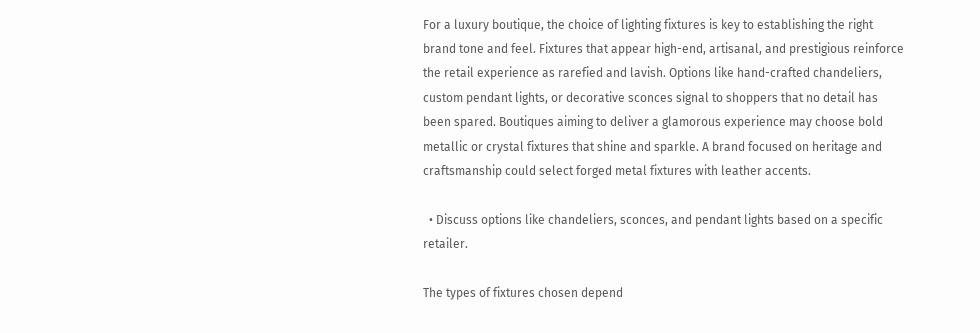For a luxury boutique, the choice of lighting fixtures is key to establishing the right brand tone and feel. Fixtures that appear high-end, artisanal, and prestigious reinforce the retail experience as rarefied and lavish. Options like hand-crafted chandeliers, custom pendant lights, or decorative sconces signal to shoppers that no detail has been spared. Boutiques aiming to deliver a glamorous experience may choose bold metallic or crystal fixtures that shine and sparkle. A brand focused on heritage and craftsmanship could select forged metal fixtures with leather accents.

  • Discuss options like chandeliers, sconces, and pendant lights based on a specific retailer.

The types of fixtures chosen depend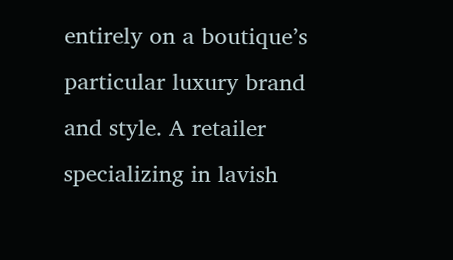entirely on a boutique’s particular luxury brand and style. A retailer specializing in lavish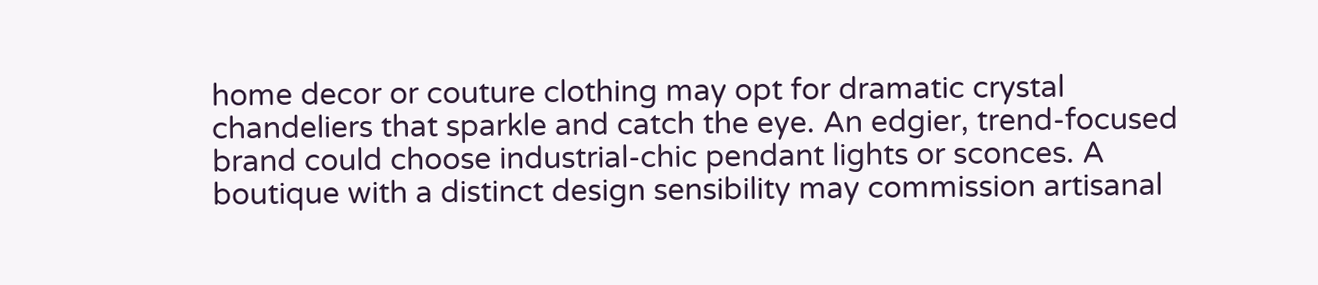home decor or couture clothing may opt for dramatic crystal chandeliers that sparkle and catch the eye. An edgier, trend-focused brand could choose industrial-chic pendant lights or sconces. A boutique with a distinct design sensibility may commission artisanal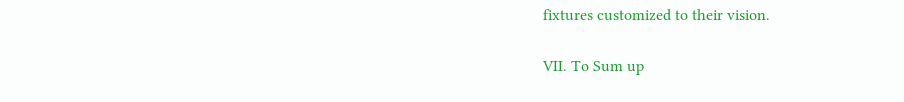fixtures customized to their vision.

VII. To Sum up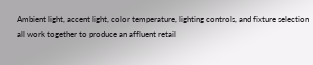Ambient light, accent light, color temperature, lighting controls, and fixture selection all work together to produce an affluent retail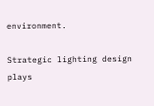environment.

Strategic lighting design plays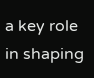a key role in shaping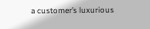a customer’s luxurious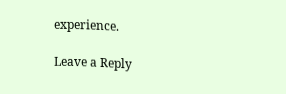experience.

Leave a Reply